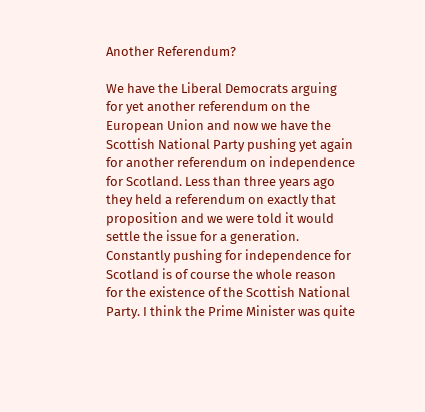Another Referendum?

We have the Liberal Democrats arguing for yet another referendum on the European Union and now we have the Scottish National Party pushing yet again for another referendum on independence for Scotland. Less than three years ago they held a referendum on exactly that proposition and we were told it would settle the issue for a generation. Constantly pushing for independence for Scotland is of course the whole reason for the existence of the Scottish National Party. I think the Prime Minister was quite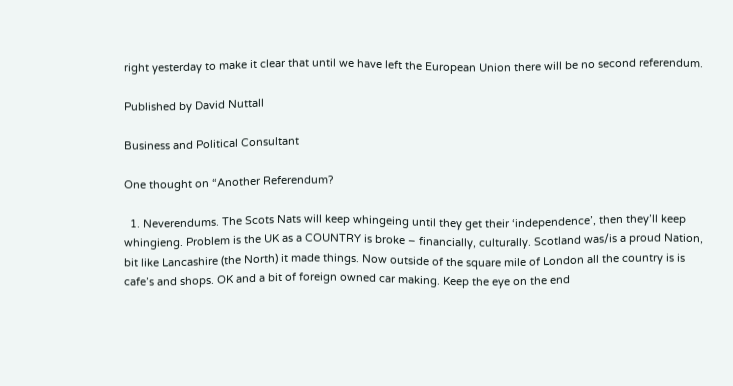right yesterday to make it clear that until we have left the European Union there will be no second referendum.

Published by David Nuttall

Business and Political Consultant

One thought on “Another Referendum?

  1. Neverendums. The Scots Nats will keep whingeing until they get their ‘independence’, then they’ll keep whingieng. Problem is the UK as a COUNTRY is broke – financially, culturally. Scotland was/is a proud Nation, bit like Lancashire (the North) it made things. Now outside of the square mile of London all the country is is cafe’s and shops. OK and a bit of foreign owned car making. Keep the eye on the end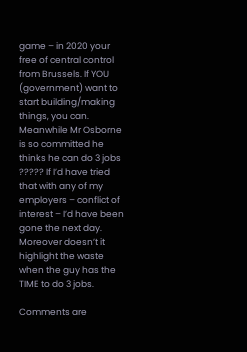game – in 2020 your free of central control from Brussels. If YOU (government) want to start building/making things, you can. Meanwhile Mr Osborne is so committed he thinks he can do 3 jobs ????? If I’d have tried that with any of my employers – conflict of interest – I’d have been gone the next day. Moreover doesn’t it highlight the waste when the guy has the TIME to do 3 jobs.

Comments are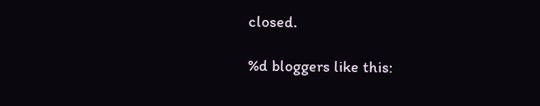closed.

%d bloggers like this: